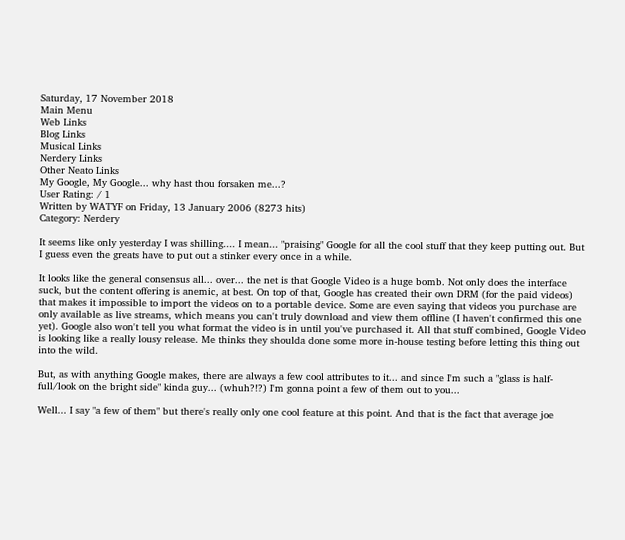Saturday, 17 November 2018
Main Menu
Web Links
Blog Links
Musical Links
Nerdery Links
Other Neato Links
My Google, My Google... why hast thou forsaken me...?
User Rating: / 1
Written by WATYF on Friday, 13 January 2006 (8273 hits)
Category: Nerdery

It seems like only yesterday I was shilling.... I mean... "praising" Google for all the cool stuff that they keep putting out. But I guess even the greats have to put out a stinker every once in a while.

It looks like the general consensus all... over... the net is that Google Video is a huge bomb. Not only does the interface suck, but the content offering is anemic, at best. On top of that, Google has created their own DRM (for the paid videos) that makes it impossible to import the videos on to a portable device. Some are even saying that videos you purchase are only available as live streams, which means you can't truly download and view them offline (I haven't confirmed this one yet). Google also won't tell you what format the video is in until you've purchased it. All that stuff combined, Google Video is looking like a really lousy release. Me thinks they shoulda done some more in-house testing before letting this thing out into the wild.

But, as with anything Google makes, there are always a few cool attributes to it... and since I'm such a "glass is half-full/look on the bright side" kinda guy... (whuh?!?) I'm gonna point a few of them out to you...

Well... I say "a few of them" but there's really only one cool feature at this point. And that is the fact that average joe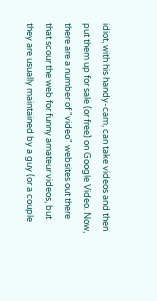idiot, with his handy-cam, can take videos and then put them up for sale (or free) on Google Video. Now, there are a number of "video" websites out there that scour the web for funny amateur videos, but they are usually maintained by a guy (or a couple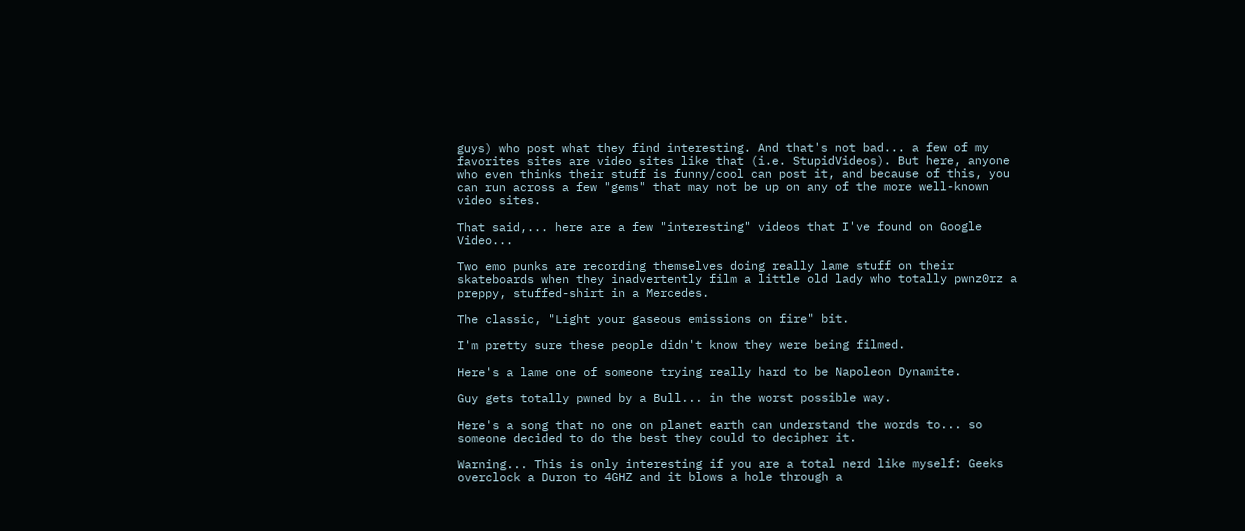guys) who post what they find interesting. And that's not bad... a few of my favorites sites are video sites like that (i.e. StupidVideos). But here, anyone who even thinks their stuff is funny/cool can post it, and because of this, you can run across a few "gems" that may not be up on any of the more well-known video sites.

That said,... here are a few "interesting" videos that I've found on Google Video...

Two emo punks are recording themselves doing really lame stuff on their skateboards when they inadvertently film a little old lady who totally pwnz0rz a preppy, stuffed-shirt in a Mercedes.

The classic, "Light your gaseous emissions on fire" bit.

I'm pretty sure these people didn't know they were being filmed.

Here's a lame one of someone trying really hard to be Napoleon Dynamite.

Guy gets totally pwned by a Bull... in the worst possible way.

Here's a song that no one on planet earth can understand the words to... so someone decided to do the best they could to decipher it.

Warning... This is only interesting if you are a total nerd like myself: Geeks overclock a Duron to 4GHZ and it blows a hole through a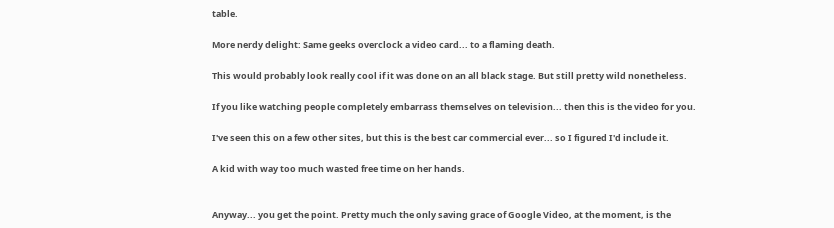table.

More nerdy delight: Same geeks overclock a video card... to a flaming death.

This would probably look really cool if it was done on an all black stage. But still pretty wild nonetheless.

If you like watching people completely embarrass themselves on television... then this is the video for you.

I've seen this on a few other sites, but this is the best car commercial ever... so I figured I'd include it.

A kid with way too much wasted free time on her hands.


Anyway... you get the point. Pretty much the only saving grace of Google Video, at the moment, is the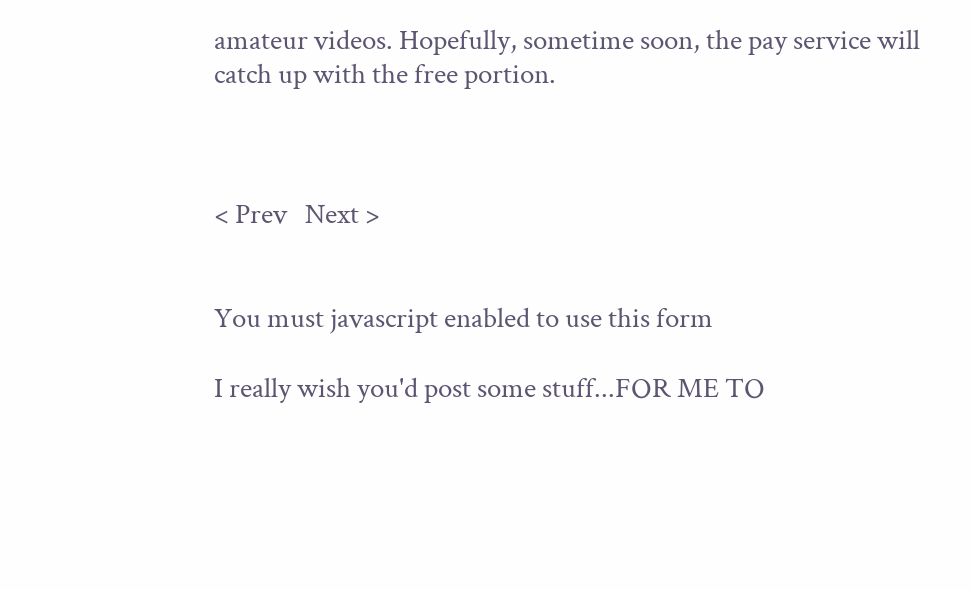amateur videos. Hopefully, sometime soon, the pay service will catch up with the free portion.



< Prev   Next >


You must javascript enabled to use this form

I really wish you'd post some stuff...FOR ME TO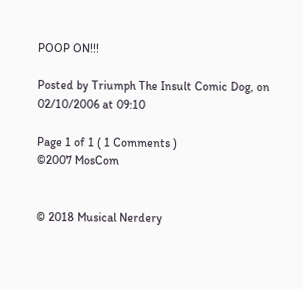POOP ON!!!

Posted by Triumph The Insult Comic Dog, on 02/10/2006 at 09:10

Page 1 of 1 ( 1 Comments )
©2007 MosCom


© 2018 Musical Nerdery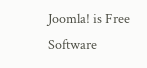Joomla! is Free Software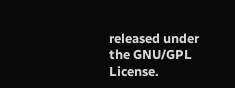released under the GNU/GPL License.